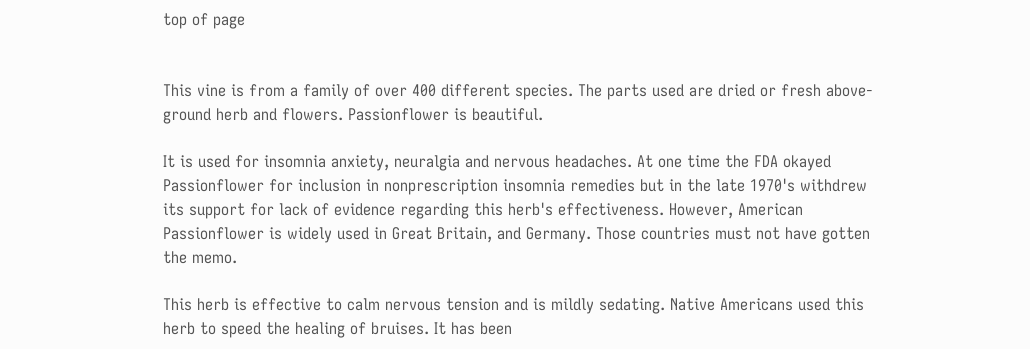top of page


This vine is from a family of over 400 different species. The parts used are dried or fresh above-ground herb and flowers. Passionflower is beautiful.

It is used for insomnia anxiety, neuralgia and nervous headaches. At one time the FDA okayed Passionflower for inclusion in nonprescription insomnia remedies but in the late 1970's withdrew its support for lack of evidence regarding this herb's effectiveness. However, American Passionflower is widely used in Great Britain, and Germany. Those countries must not have gotten the memo.

This herb is effective to calm nervous tension and is mildly sedating. Native Americans used this herb to speed the healing of bruises. It has been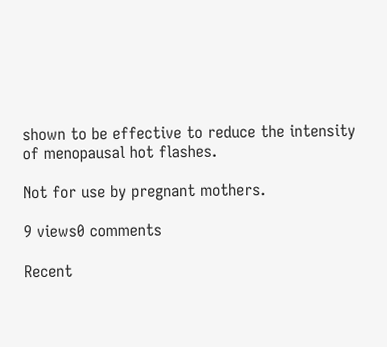shown to be effective to reduce the intensity of menopausal hot flashes.

Not for use by pregnant mothers.

9 views0 comments

Recent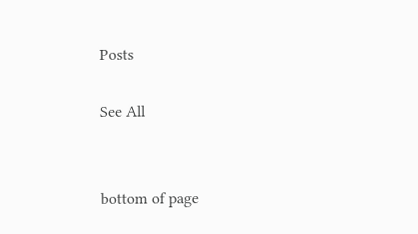Posts

See All


bottom of page